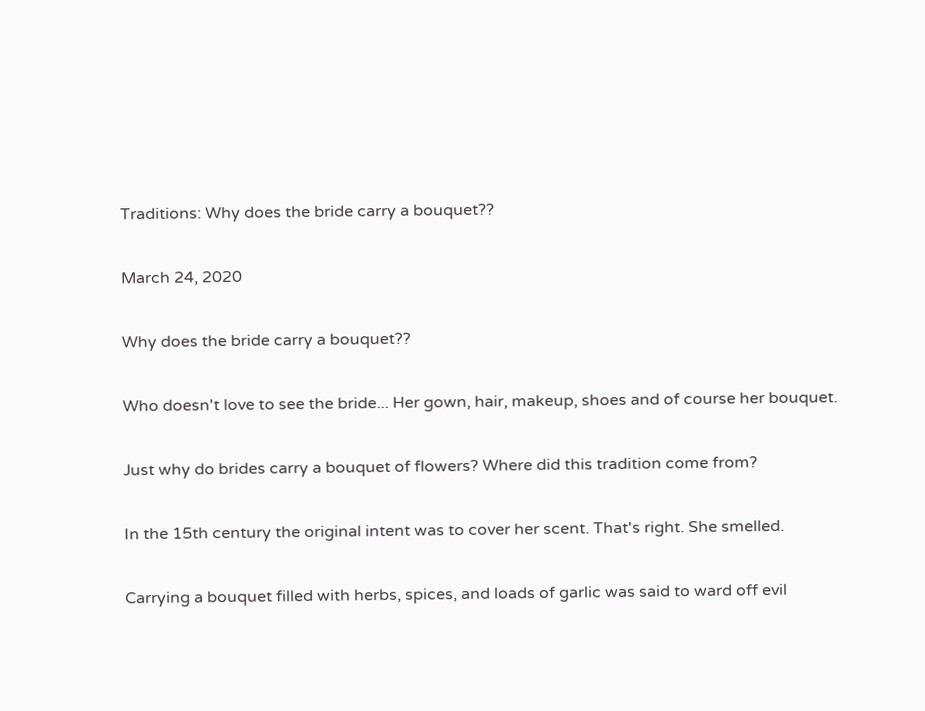Traditions: Why does the bride carry a bouquet??

March 24, 2020

Why does the bride carry a bouquet??

Who doesn't love to see the bride... Her gown, hair, makeup, shoes and of course her bouquet.

Just why do brides carry a bouquet of flowers? Where did this tradition come from?

In the 15th century the original intent was to cover her scent. That's right. She smelled.

Carrying a bouquet filled with herbs, spices, and loads of garlic was said to ward off evil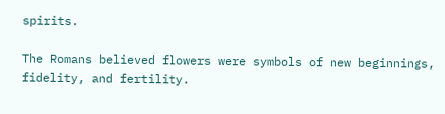spirits.

The Romans believed flowers were symbols of new beginnings, fidelity, and fertility.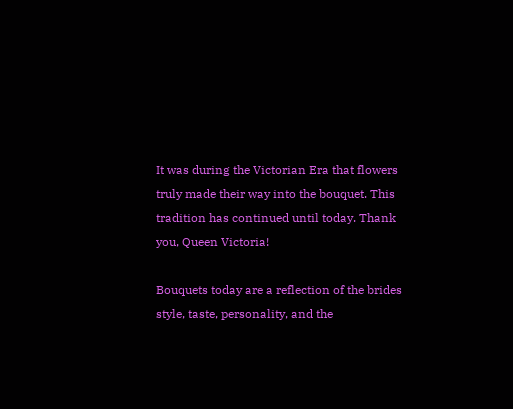It was during the Victorian Era that flowers truly made their way into the bouquet. This tradition has continued until today. Thank you, Queen Victoria!

Bouquets today are a reflection of the brides style, taste, personality, and the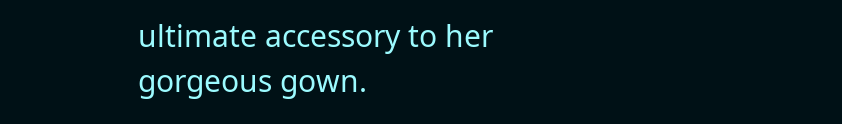ultimate accessory to her gorgeous gown.